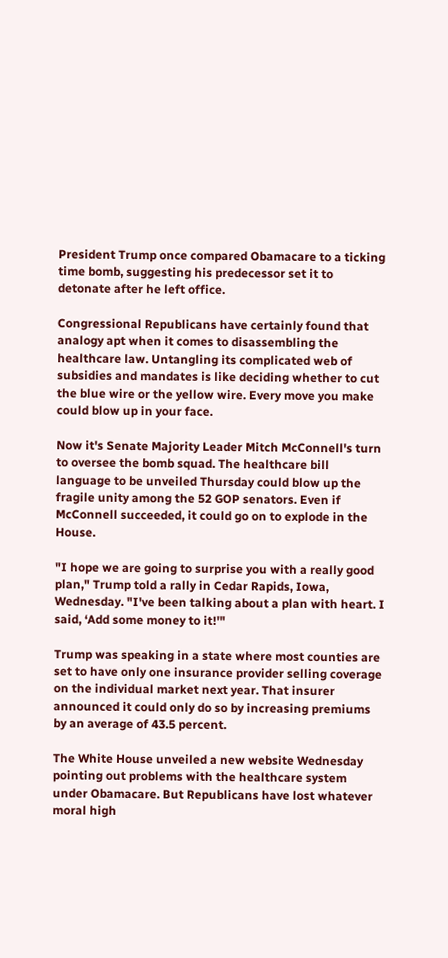President Trump once compared Obamacare to a ticking time bomb, suggesting his predecessor set it to detonate after he left office.

Congressional Republicans have certainly found that analogy apt when it comes to disassembling the healthcare law. Untangling its complicated web of subsidies and mandates is like deciding whether to cut the blue wire or the yellow wire. Every move you make could blow up in your face.

Now it's Senate Majority Leader Mitch McConnell's turn to oversee the bomb squad. The healthcare bill language to be unveiled Thursday could blow up the fragile unity among the 52 GOP senators. Even if McConnell succeeded, it could go on to explode in the House.

"I hope we are going to surprise you with a really good plan," Trump told a rally in Cedar Rapids, Iowa, Wednesday. "I've been talking about a plan with heart. I said, ‘Add some money to it!'"

Trump was speaking in a state where most counties are set to have only one insurance provider selling coverage on the individual market next year. That insurer announced it could only do so by increasing premiums by an average of 43.5 percent.

The White House unveiled a new website Wednesday pointing out problems with the healthcare system under Obamacare. But Republicans have lost whatever moral high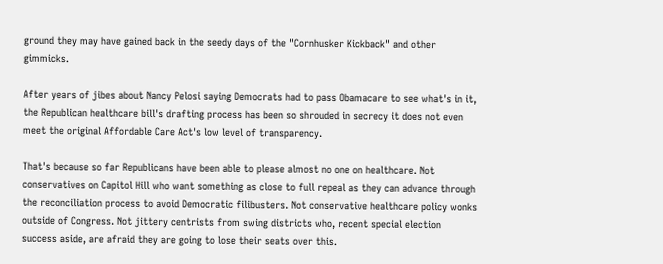ground they may have gained back in the seedy days of the "Cornhusker Kickback" and other gimmicks.

After years of jibes about Nancy Pelosi saying Democrats had to pass Obamacare to see what's in it, the Republican healthcare bill's drafting process has been so shrouded in secrecy it does not even meet the original Affordable Care Act's low level of transparency.

That's because so far Republicans have been able to please almost no one on healthcare. Not conservatives on Capitol Hill who want something as close to full repeal as they can advance through the reconciliation process to avoid Democratic filibusters. Not conservative healthcare policy wonks outside of Congress. Not jittery centrists from swing districts who, recent special election success aside, are afraid they are going to lose their seats over this.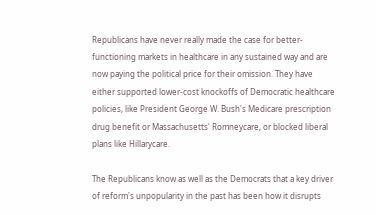Republicans have never really made the case for better-functioning markets in healthcare in any sustained way and are now paying the political price for their omission. They have either supported lower-cost knockoffs of Democratic healthcare policies, like President George W. Bush's Medicare prescription drug benefit or Massachusetts' Romneycare, or blocked liberal plans like Hillarycare.

The Republicans know as well as the Democrats that a key driver of reform's unpopularity in the past has been how it disrupts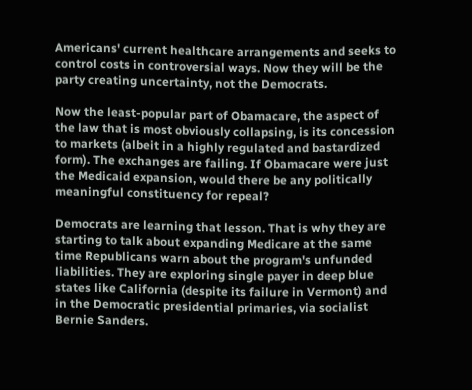Americans' current healthcare arrangements and seeks to control costs in controversial ways. Now they will be the party creating uncertainty, not the Democrats.

Now the least-popular part of Obamacare, the aspect of the law that is most obviously collapsing, is its concession to markets (albeit in a highly regulated and bastardized form). The exchanges are failing. If Obamacare were just the Medicaid expansion, would there be any politically meaningful constituency for repeal?

Democrats are learning that lesson. That is why they are starting to talk about expanding Medicare at the same time Republicans warn about the program's unfunded liabilities. They are exploring single payer in deep blue states like California (despite its failure in Vermont) and in the Democratic presidential primaries, via socialist Bernie Sanders.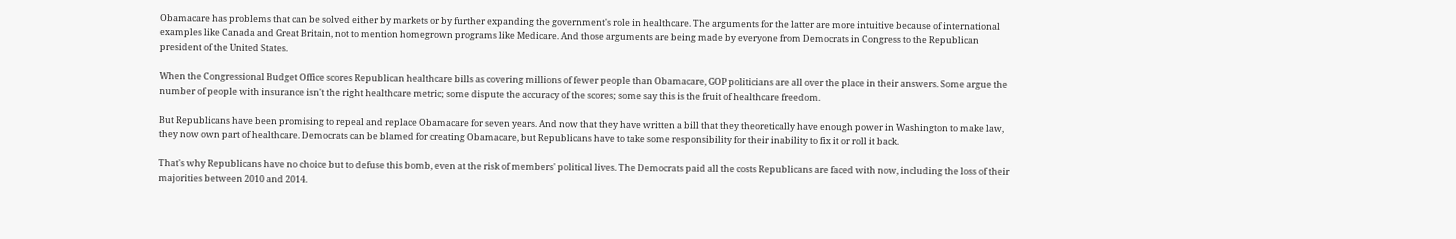Obamacare has problems that can be solved either by markets or by further expanding the government's role in healthcare. The arguments for the latter are more intuitive because of international examples like Canada and Great Britain, not to mention homegrown programs like Medicare. And those arguments are being made by everyone from Democrats in Congress to the Republican president of the United States.

When the Congressional Budget Office scores Republican healthcare bills as covering millions of fewer people than Obamacare, GOP politicians are all over the place in their answers. Some argue the number of people with insurance isn't the right healthcare metric; some dispute the accuracy of the scores; some say this is the fruit of healthcare freedom.

But Republicans have been promising to repeal and replace Obamacare for seven years. And now that they have written a bill that they theoretically have enough power in Washington to make law, they now own part of healthcare. Democrats can be blamed for creating Obamacare, but Republicans have to take some responsibility for their inability to fix it or roll it back.

That's why Republicans have no choice but to defuse this bomb, even at the risk of members' political lives. The Democrats paid all the costs Republicans are faced with now, including the loss of their majorities between 2010 and 2014.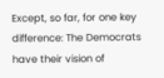Except, so far, for one key difference: The Democrats have their vision of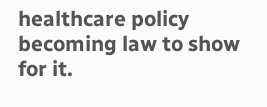healthcare policy becoming law to show for it.